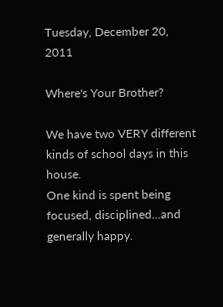Tuesday, December 20, 2011

Where's Your Brother?

We have two VERY different kinds of school days in this house.
One kind is spent being focused, disciplined...and generally happy.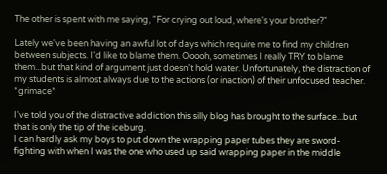The other is spent with me saying, "For crying out loud, where's your brother?"

Lately we've been having an awful lot of days which require me to find my children between subjects. I'd like to blame them. Ooooh, sometimes I really TRY to blame them...but that kind of argument just doesn't hold water. Unfortunately, the distraction of my students is almost always due to the actions (or inaction) of their unfocused teacher. *grimace*

I've told you of the distractive addiction this silly blog has brought to the surface...but that is only the tip of the iceburg.
I can hardly ask my boys to put down the wrapping paper tubes they are sword-fighting with when I was the one who used up said wrapping paper in the middle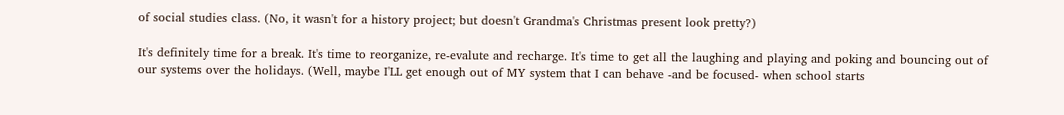of social studies class. (No, it wasn't for a history project; but doesn't Grandma's Christmas present look pretty?)

It's definitely time for a break. It's time to reorganize, re-evalute and recharge. It's time to get all the laughing and playing and poking and bouncing out of our systems over the holidays. (Well, maybe I'LL get enough out of MY system that I can behave -and be focused- when school starts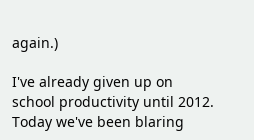again.)

I've already given up on school productivity until 2012.
Today we've been blaring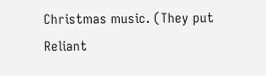Christmas music. (They put Reliant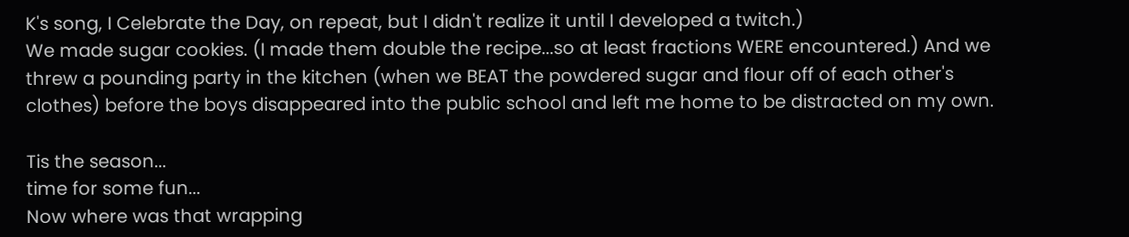K's song, I Celebrate the Day, on repeat, but I didn't realize it until I developed a twitch.)
We made sugar cookies. (I made them double the recipe...so at least fractions WERE encountered.) And we threw a pounding party in the kitchen (when we BEAT the powdered sugar and flour off of each other's clothes) before the boys disappeared into the public school and left me home to be distracted on my own.

Tis the season...
time for some fun...
Now where was that wrapping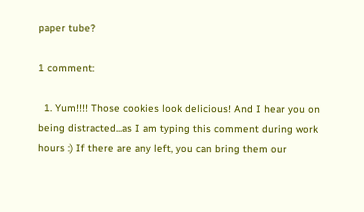paper tube?

1 comment:

  1. Yum!!!! Those cookies look delicious! And I hear you on being distracted...as I am typing this comment during work hours :) If there are any left, you can bring them our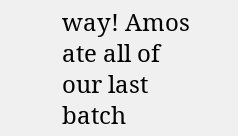way! Amos ate all of our last batch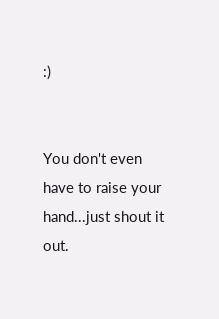:)


You don't even have to raise your hand...just shout it out.